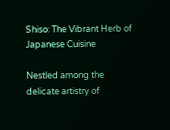Shiso: The Vibrant Herb of Japanese Cuisine

Nestled among the delicate artistry of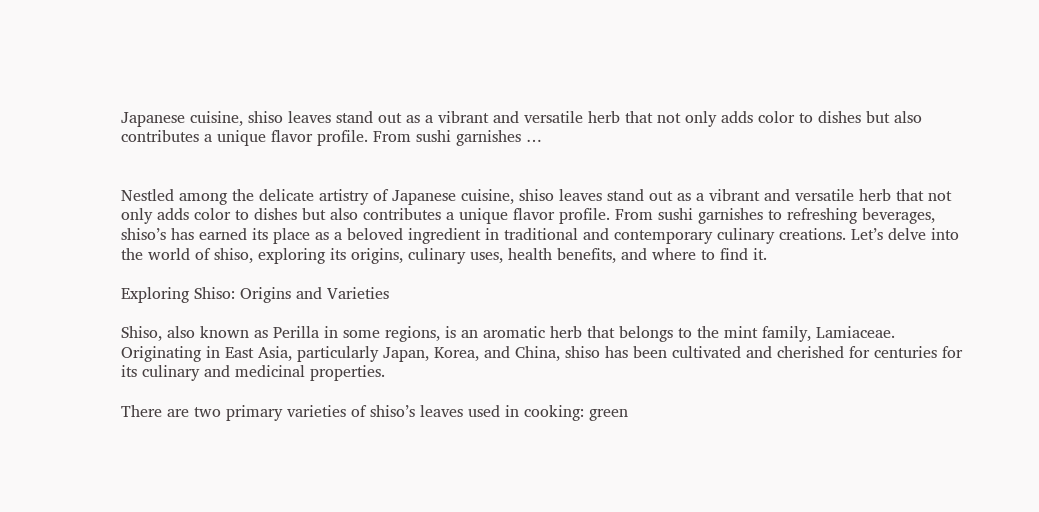Japanese cuisine, shiso leaves stand out as a vibrant and versatile herb that not only adds color to dishes but also contributes a unique flavor profile. From sushi garnishes …


Nestled among the delicate artistry of Japanese cuisine, shiso leaves stand out as a vibrant and versatile herb that not only adds color to dishes but also contributes a unique flavor profile. From sushi garnishes to refreshing beverages, shiso’s has earned its place as a beloved ingredient in traditional and contemporary culinary creations. Let’s delve into the world of shiso, exploring its origins, culinary uses, health benefits, and where to find it.

Exploring Shiso: Origins and Varieties

Shiso, also known as Perilla in some regions, is an aromatic herb that belongs to the mint family, Lamiaceae. Originating in East Asia, particularly Japan, Korea, and China, shiso has been cultivated and cherished for centuries for its culinary and medicinal properties.

There are two primary varieties of shiso’s leaves used in cooking: green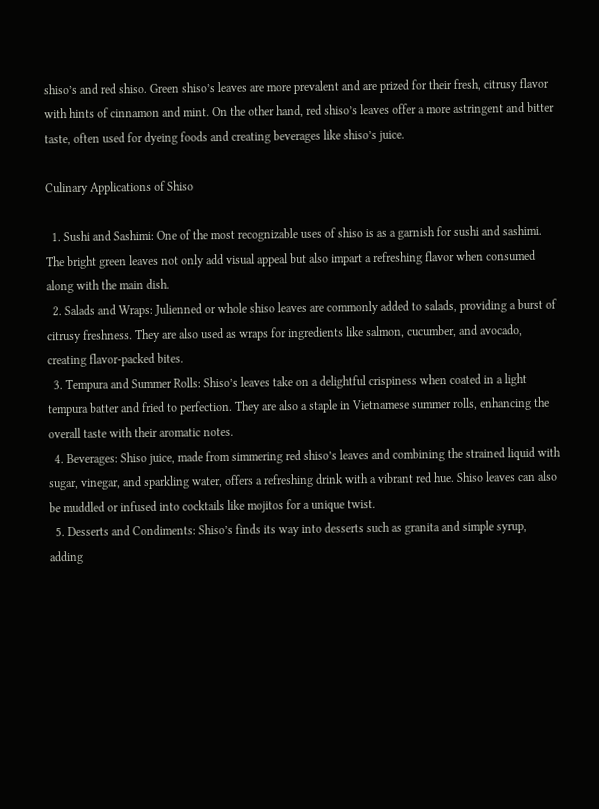shiso’s and red shiso. Green shiso’s leaves are more prevalent and are prized for their fresh, citrusy flavor with hints of cinnamon and mint. On the other hand, red shiso’s leaves offer a more astringent and bitter taste, often used for dyeing foods and creating beverages like shiso’s juice.

Culinary Applications of Shiso

  1. Sushi and Sashimi: One of the most recognizable uses of shiso is as a garnish for sushi and sashimi. The bright green leaves not only add visual appeal but also impart a refreshing flavor when consumed along with the main dish.
  2. Salads and Wraps: Julienned or whole shiso leaves are commonly added to salads, providing a burst of citrusy freshness. They are also used as wraps for ingredients like salmon, cucumber, and avocado, creating flavor-packed bites.
  3. Tempura and Summer Rolls: Shiso’s leaves take on a delightful crispiness when coated in a light tempura batter and fried to perfection. They are also a staple in Vietnamese summer rolls, enhancing the overall taste with their aromatic notes.
  4. Beverages: Shiso juice, made from simmering red shiso’s leaves and combining the strained liquid with sugar, vinegar, and sparkling water, offers a refreshing drink with a vibrant red hue. Shiso leaves can also be muddled or infused into cocktails like mojitos for a unique twist.
  5. Desserts and Condiments: Shiso’s finds its way into desserts such as granita and simple syrup, adding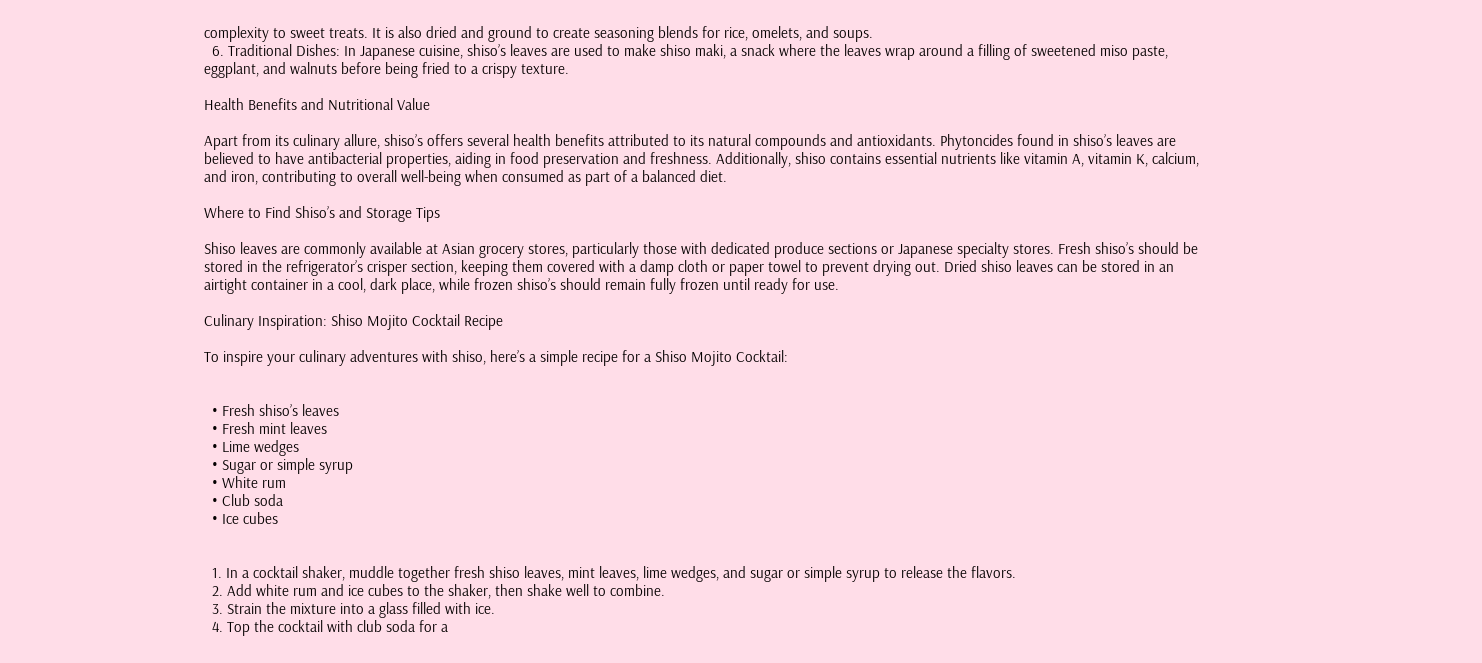complexity to sweet treats. It is also dried and ground to create seasoning blends for rice, omelets, and soups.
  6. Traditional Dishes: In Japanese cuisine, shiso’s leaves are used to make shiso maki, a snack where the leaves wrap around a filling of sweetened miso paste, eggplant, and walnuts before being fried to a crispy texture.

Health Benefits and Nutritional Value

Apart from its culinary allure, shiso’s offers several health benefits attributed to its natural compounds and antioxidants. Phytoncides found in shiso’s leaves are believed to have antibacterial properties, aiding in food preservation and freshness. Additionally, shiso contains essential nutrients like vitamin A, vitamin K, calcium, and iron, contributing to overall well-being when consumed as part of a balanced diet.

Where to Find Shiso’s and Storage Tips

Shiso leaves are commonly available at Asian grocery stores, particularly those with dedicated produce sections or Japanese specialty stores. Fresh shiso’s should be stored in the refrigerator’s crisper section, keeping them covered with a damp cloth or paper towel to prevent drying out. Dried shiso leaves can be stored in an airtight container in a cool, dark place, while frozen shiso’s should remain fully frozen until ready for use.

Culinary Inspiration: Shiso Mojito Cocktail Recipe

To inspire your culinary adventures with shiso, here’s a simple recipe for a Shiso Mojito Cocktail:


  • Fresh shiso’s leaves
  • Fresh mint leaves
  • Lime wedges
  • Sugar or simple syrup
  • White rum
  • Club soda
  • Ice cubes


  1. In a cocktail shaker, muddle together fresh shiso leaves, mint leaves, lime wedges, and sugar or simple syrup to release the flavors.
  2. Add white rum and ice cubes to the shaker, then shake well to combine.
  3. Strain the mixture into a glass filled with ice.
  4. Top the cocktail with club soda for a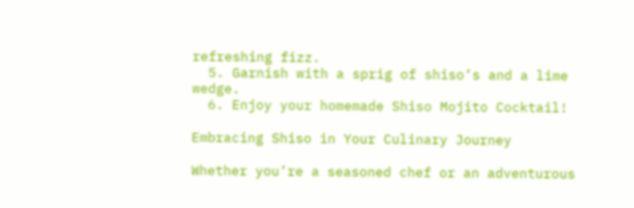refreshing fizz.
  5. Garnish with a sprig of shiso’s and a lime wedge.
  6. Enjoy your homemade Shiso Mojito Cocktail!

Embracing Shiso in Your Culinary Journey

Whether you’re a seasoned chef or an adventurous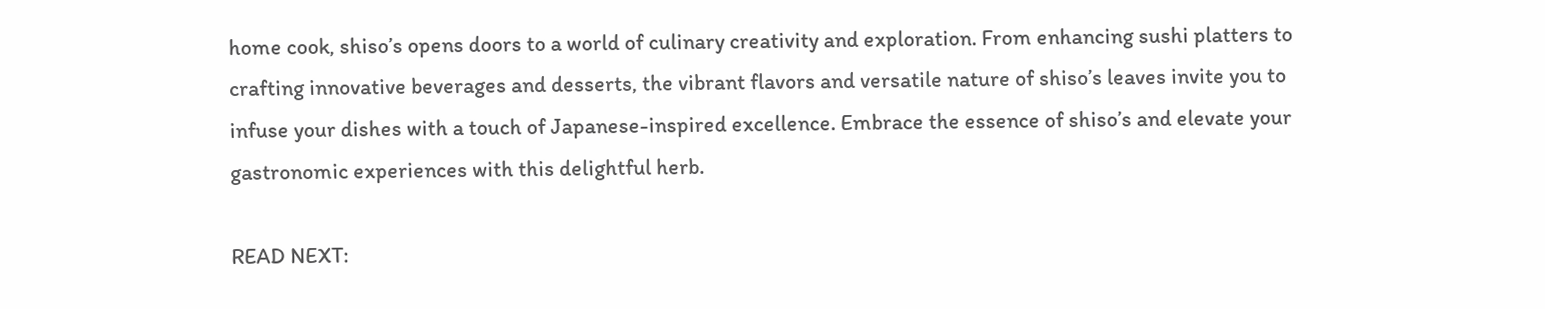home cook, shiso’s opens doors to a world of culinary creativity and exploration. From enhancing sushi platters to crafting innovative beverages and desserts, the vibrant flavors and versatile nature of shiso’s leaves invite you to infuse your dishes with a touch of Japanese-inspired excellence. Embrace the essence of shiso’s and elevate your gastronomic experiences with this delightful herb.

READ NEXT: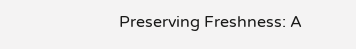Preserving Freshness: A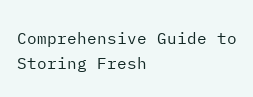Comprehensive Guide to Storing Fresh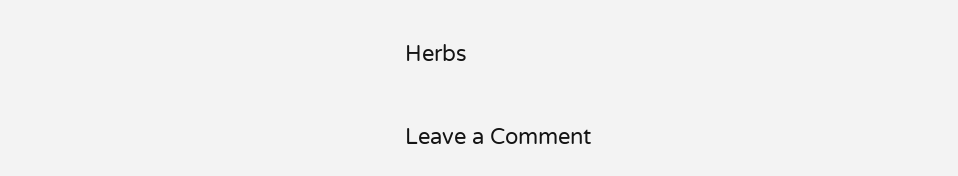Herbs

Leave a Comment